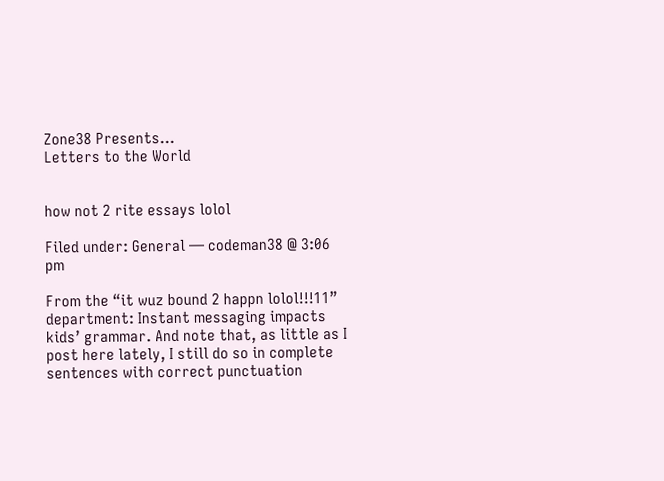Zone38 Presents...
Letters to the World


how not 2 rite essays lolol

Filed under: General — codeman38 @ 3:06 pm

From the “it wuz bound 2 happn lolol!!!11” department: Instant messaging impacts kids’ grammar. And note that, as little as I post here lately, I still do so in complete sentences with correct punctuation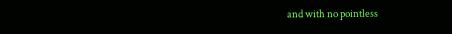and with no pointless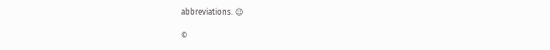abbreviations. 😉

©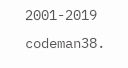2001-2019 codeman38.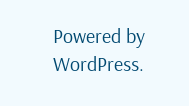Powered by WordPress.